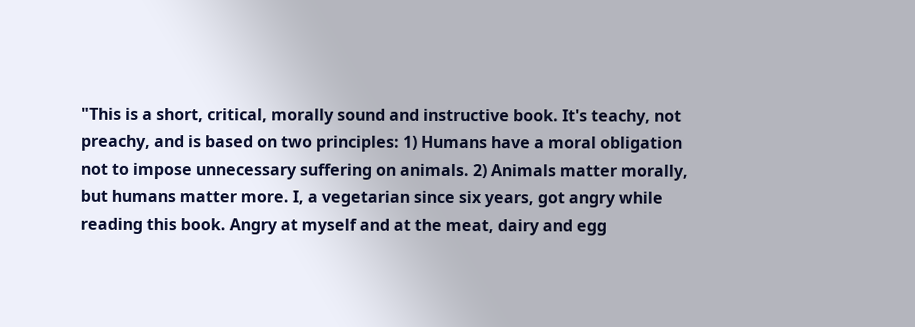"This is a short, critical, morally sound and instructive book. It's teachy, not preachy, and is based on two principles: 1) Humans have a moral obligation not to impose unnecessary suffering on animals. 2) Animals matter morally, but humans matter more. I, a vegetarian since six years, got angry while reading this book. Angry at myself and at the meat, dairy and egg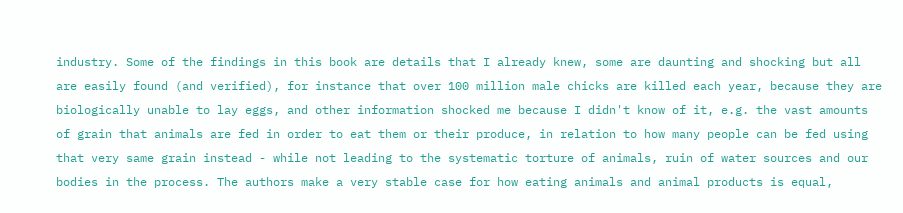industry. Some of the findings in this book are details that I already knew, some are daunting and shocking but all are easily found (and verified), for instance that over 100 million male chicks are killed each year, because they are biologically unable to lay eggs, and other information shocked me because I didn't know of it, e.g. the vast amounts of grain that animals are fed in order to eat them or their produce, in relation to how many people can be fed using that very same grain instead - while not leading to the systematic torture of animals, ruin of water sources and our bodies in the process. The authors make a very stable case for how eating animals and animal products is equal,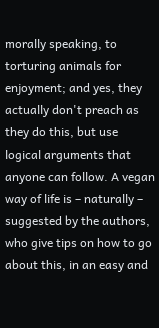morally speaking, to torturing animals for enjoyment; and yes, they actually don't preach as they do this, but use logical arguments that anyone can follow. A vegan way of life is – naturally – suggested by the authors, who give tips on how to go about this, in an easy and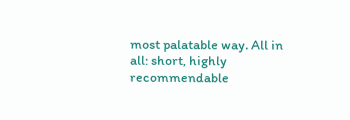most palatable way. All in all: short, highly recommendable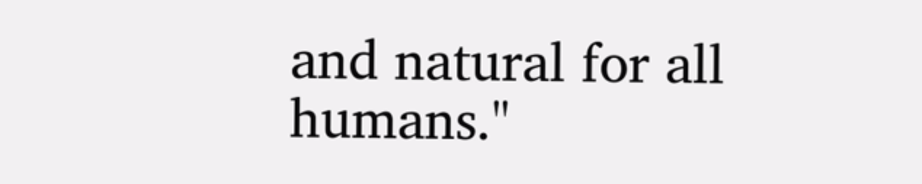and natural for all humans."